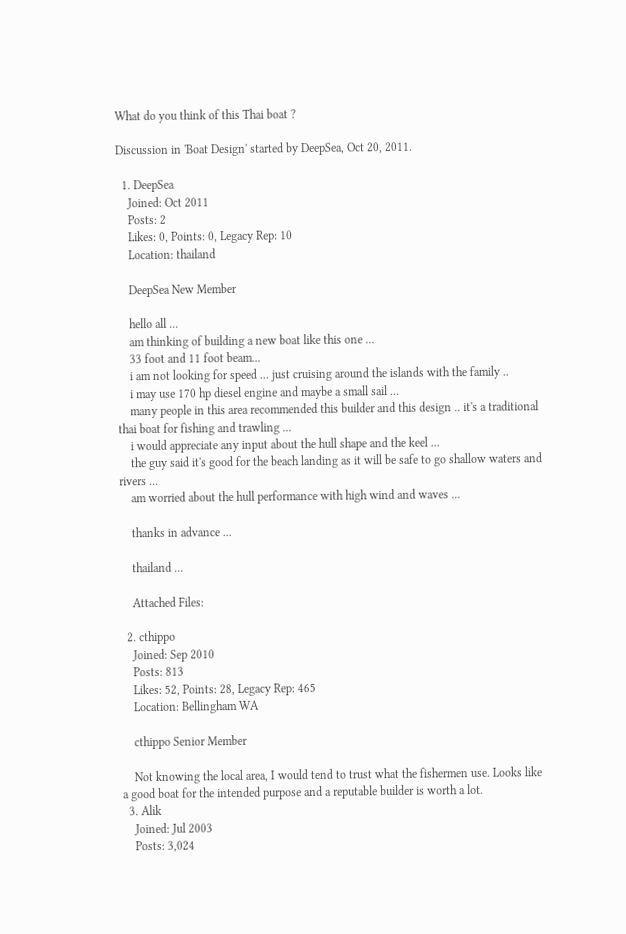What do you think of this Thai boat ?

Discussion in 'Boat Design' started by DeepSea, Oct 20, 2011.

  1. DeepSea
    Joined: Oct 2011
    Posts: 2
    Likes: 0, Points: 0, Legacy Rep: 10
    Location: thailand

    DeepSea New Member

    hello all ...
    am thinking of building a new boat like this one ...
    33 foot and 11 foot beam...
    i am not looking for speed ... just cruising around the islands with the family ..
    i may use 170 hp diesel engine and maybe a small sail ...
    many people in this area recommended this builder and this design .. it's a traditional thai boat for fishing and trawling ...
    i would appreciate any input about the hull shape and the keel ...
    the guy said it's good for the beach landing as it will be safe to go shallow waters and rivers ...
    am worried about the hull performance with high wind and waves ...

    thanks in advance ...

    thailand ...

    Attached Files:

  2. cthippo
    Joined: Sep 2010
    Posts: 813
    Likes: 52, Points: 28, Legacy Rep: 465
    Location: Bellingham WA

    cthippo Senior Member

    Not knowing the local area, I would tend to trust what the fishermen use. Looks like a good boat for the intended purpose and a reputable builder is worth a lot.
  3. Alik
    Joined: Jul 2003
    Posts: 3,024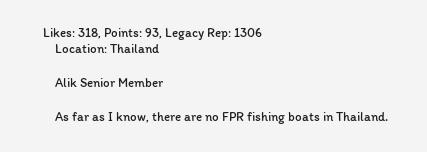Likes: 318, Points: 93, Legacy Rep: 1306
    Location: Thailand

    Alik Senior Member

    As far as I know, there are no FPR fishing boats in Thailand.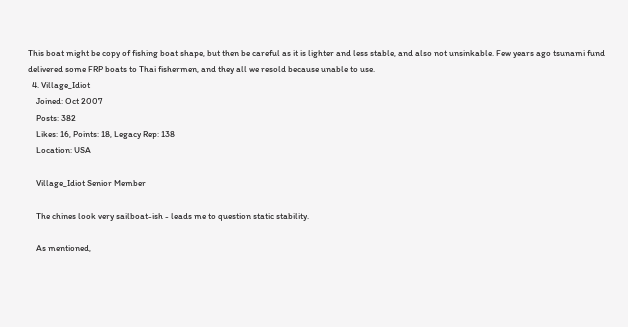This boat might be copy of fishing boat shape, but then be careful as it is lighter and less stable, and also not unsinkable. Few years ago tsunami fund delivered some FRP boats to Thai fishermen, and they all we resold because unable to use.
  4. Village_Idiot
    Joined: Oct 2007
    Posts: 382
    Likes: 16, Points: 18, Legacy Rep: 138
    Location: USA

    Village_Idiot Senior Member

    The chines look very sailboat-ish - leads me to question static stability.

    As mentioned,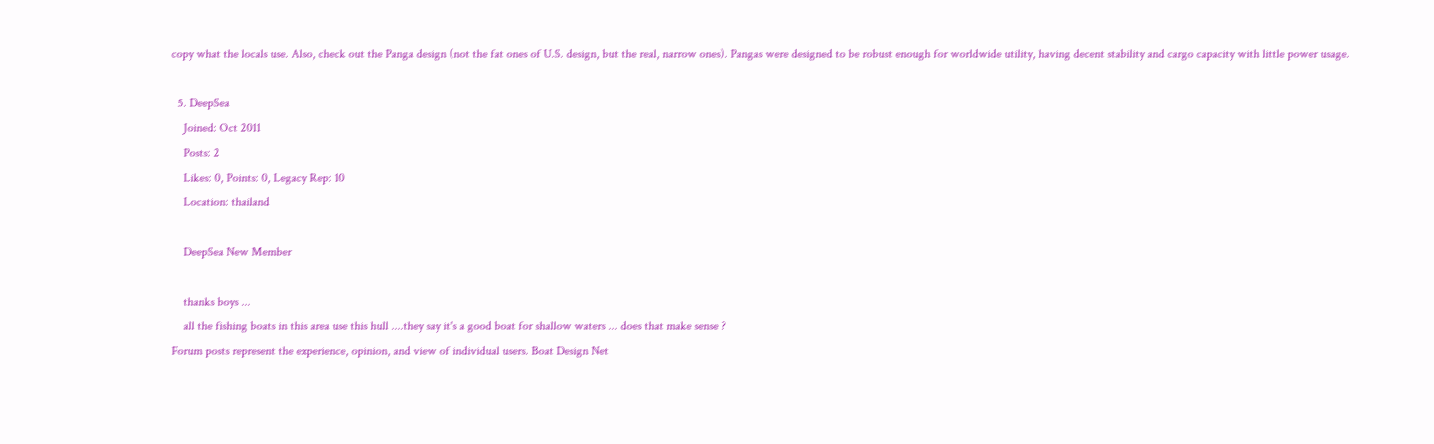copy what the locals use. Also, check out the Panga design (not the fat ones of U.S. design, but the real, narrow ones). Pangas were designed to be robust enough for worldwide utility, having decent stability and cargo capacity with little power usage.

  5. DeepSea
    Joined: Oct 2011
    Posts: 2
    Likes: 0, Points: 0, Legacy Rep: 10
    Location: thailand

    DeepSea New Member

    thanks boys ...
    all the fishing boats in this area use this hull ....they say it's a good boat for shallow waters ... does that make sense ?
Forum posts represent the experience, opinion, and view of individual users. Boat Design Net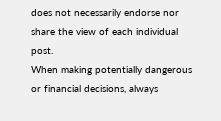does not necessarily endorse nor share the view of each individual post.
When making potentially dangerous or financial decisions, always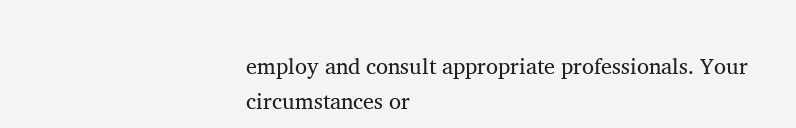employ and consult appropriate professionals. Your circumstances or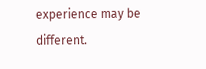experience may be different.